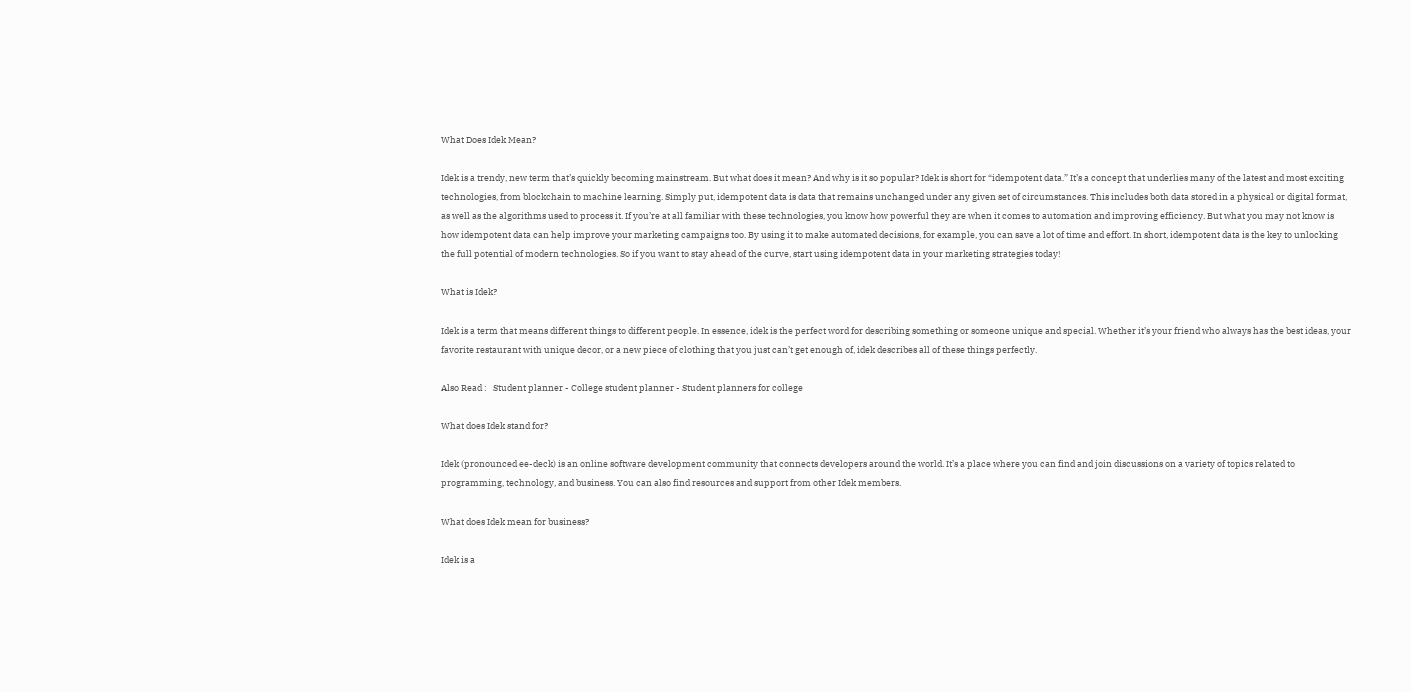What Does Idek Mean?

Idek is a trendy, new term that’s quickly becoming mainstream. But what does it mean? And why is it so popular? Idek is short for “idempotent data.” It’s a concept that underlies many of the latest and most exciting technologies, from blockchain to machine learning. Simply put, idempotent data is data that remains unchanged under any given set of circumstances. This includes both data stored in a physical or digital format, as well as the algorithms used to process it. If you’re at all familiar with these technologies, you know how powerful they are when it comes to automation and improving efficiency. But what you may not know is how idempotent data can help improve your marketing campaigns too. By using it to make automated decisions, for example, you can save a lot of time and effort. In short, idempotent data is the key to unlocking the full potential of modern technologies. So if you want to stay ahead of the curve, start using idempotent data in your marketing strategies today!

What is Idek?

Idek is a term that means different things to different people. In essence, idek is the perfect word for describing something or someone unique and special. Whether it’s your friend who always has the best ideas, your favorite restaurant with unique decor, or a new piece of clothing that you just can’t get enough of, idek describes all of these things perfectly.

Also Read :   Student planner - College student planner - Student planners for college

What does Idek stand for?

Idek (pronounced ee-deck) is an online software development community that connects developers around the world. It’s a place where you can find and join discussions on a variety of topics related to programming, technology, and business. You can also find resources and support from other Idek members.

What does Idek mean for business?

Idek is a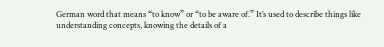German word that means “to know” or “to be aware of.” It’s used to describe things like understanding concepts, knowing the details of a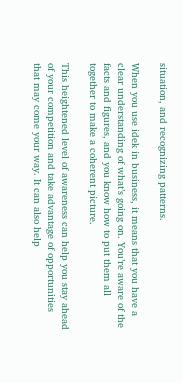situation, and recognizing patterns.

When you use idek in business, it means that you have a clear understanding of what’s going on. You’re aware of the facts and figures, and you know how to put them all together to make a coherent picture.

This heightened level of awareness can help you stay ahead of your competition and take advantage of opportunities that may come your way. It can also help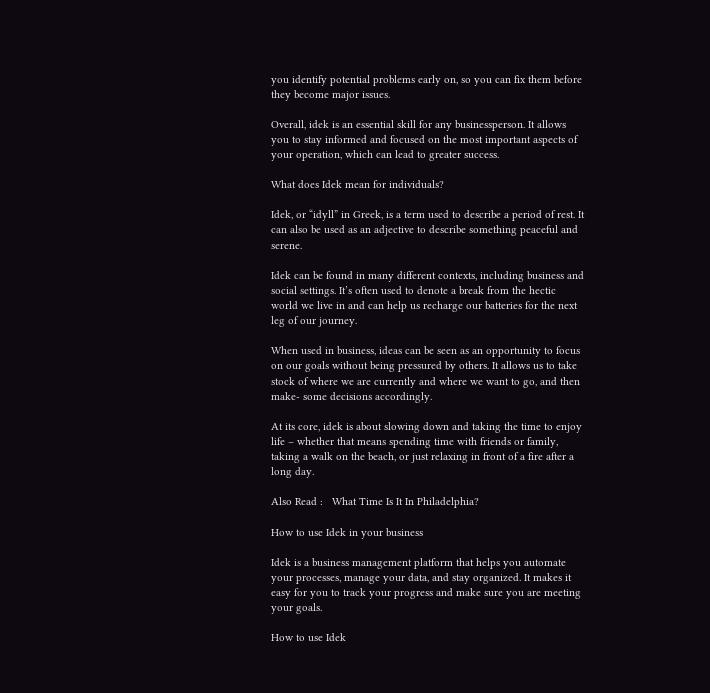you identify potential problems early on, so you can fix them before they become major issues.

Overall, idek is an essential skill for any businessperson. It allows you to stay informed and focused on the most important aspects of your operation, which can lead to greater success.

What does Idek mean for individuals?

Idek, or “idyll” in Greek, is a term used to describe a period of rest. It can also be used as an adjective to describe something peaceful and serene.

Idek can be found in many different contexts, including business and social settings. It’s often used to denote a break from the hectic world we live in and can help us recharge our batteries for the next leg of our journey.

When used in business, ideas can be seen as an opportunity to focus on our goals without being pressured by others. It allows us to take stock of where we are currently and where we want to go, and then make- some decisions accordingly.

At its core, idek is about slowing down and taking the time to enjoy life – whether that means spending time with friends or family, taking a walk on the beach, or just relaxing in front of a fire after a long day.

Also Read :   What Time Is It In Philadelphia?

How to use Idek in your business

Idek is a business management platform that helps you automate your processes, manage your data, and stay organized. It makes it easy for you to track your progress and make sure you are meeting your goals.

How to use Idek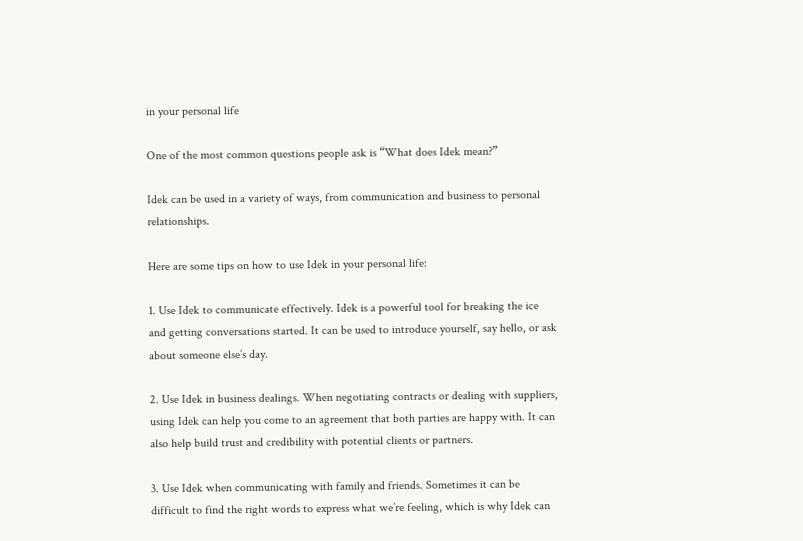in your personal life

One of the most common questions people ask is “What does Idek mean?”

Idek can be used in a variety of ways, from communication and business to personal relationships.

Here are some tips on how to use Idek in your personal life:

1. Use Idek to communicate effectively. Idek is a powerful tool for breaking the ice and getting conversations started. It can be used to introduce yourself, say hello, or ask about someone else’s day.

2. Use Idek in business dealings. When negotiating contracts or dealing with suppliers, using Idek can help you come to an agreement that both parties are happy with. It can also help build trust and credibility with potential clients or partners.

3. Use Idek when communicating with family and friends. Sometimes it can be difficult to find the right words to express what we’re feeling, which is why Idek can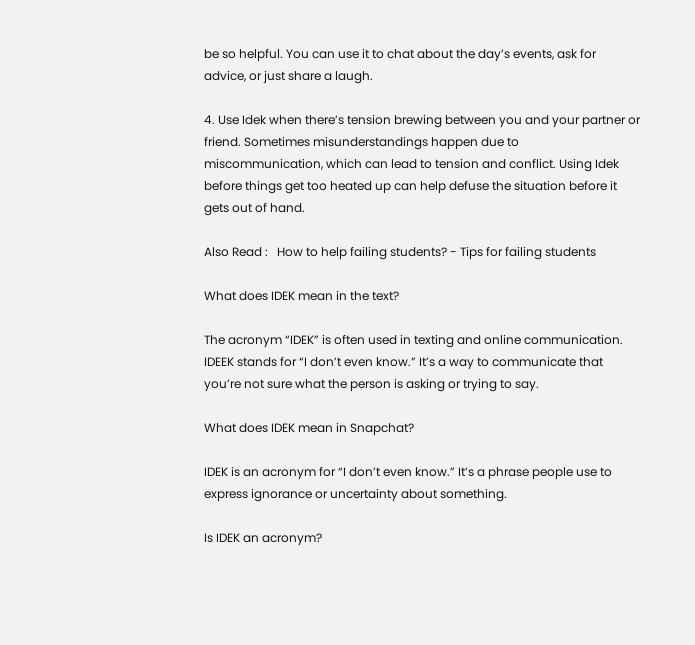be so helpful. You can use it to chat about the day’s events, ask for advice, or just share a laugh.

4. Use Idek when there’s tension brewing between you and your partner or friend. Sometimes misunderstandings happen due to miscommunication, which can lead to tension and conflict. Using Idek before things get too heated up can help defuse the situation before it gets out of hand.

Also Read :   How to help failing students? - Tips for failing students

What does IDEK mean in the text?

The acronym “IDEK” is often used in texting and online communication. IDEEK stands for “I don’t even know.” It’s a way to communicate that you’re not sure what the person is asking or trying to say.

What does IDEK mean in Snapchat?

IDEK is an acronym for “I don’t even know.” It’s a phrase people use to express ignorance or uncertainty about something.

Is IDEK an acronym?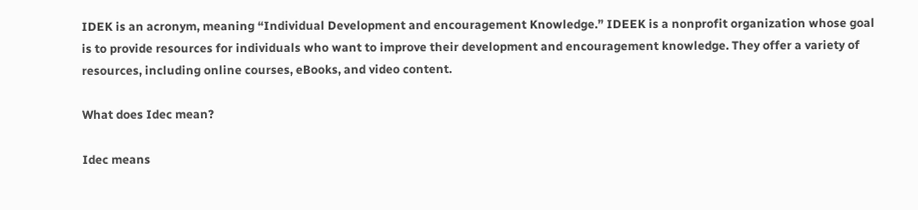IDEK is an acronym, meaning “Individual Development and encouragement Knowledge.” IDEEK is a nonprofit organization whose goal is to provide resources for individuals who want to improve their development and encouragement knowledge. They offer a variety of resources, including online courses, eBooks, and video content.

What does Idec mean?

Idec means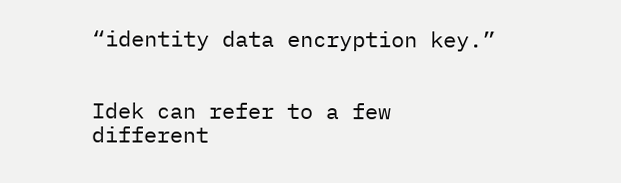“identity data encryption key.”


Idek can refer to a few different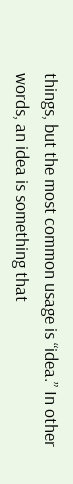things, but the most common usage is “idea.” In other words, an idea is something that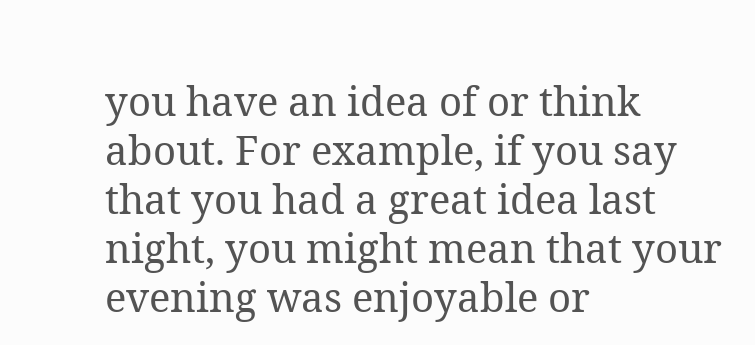you have an idea of or think about. For example, if you say that you had a great idea last night, you might mean that your evening was enjoyable or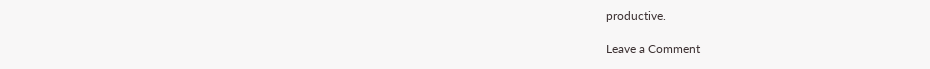productive.

Leave a Comment